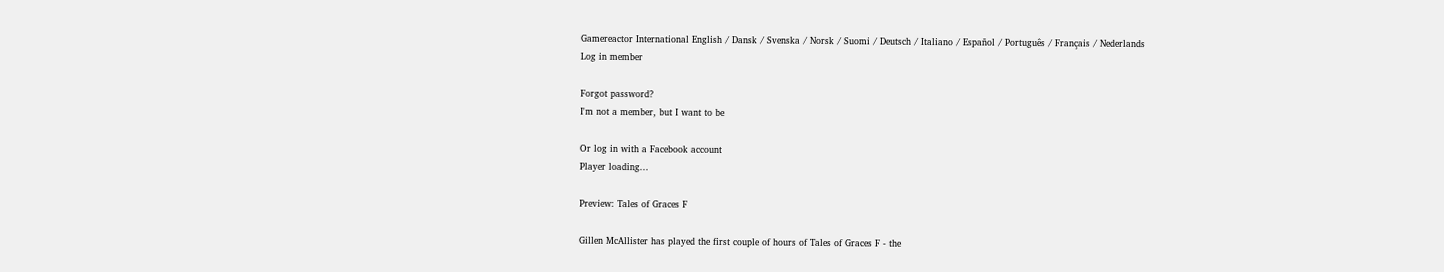Gamereactor International English / Dansk / Svenska / Norsk / Suomi / Deutsch / Italiano / Español / Português / Français / Nederlands
Log in member

Forgot password?
I'm not a member, but I want to be

Or log in with a Facebook account
Player loading...

Preview: Tales of Graces F

Gillen McAllister has played the first couple of hours of Tales of Graces F - the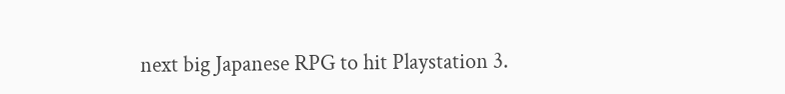next big Japanese RPG to hit Playstation 3.